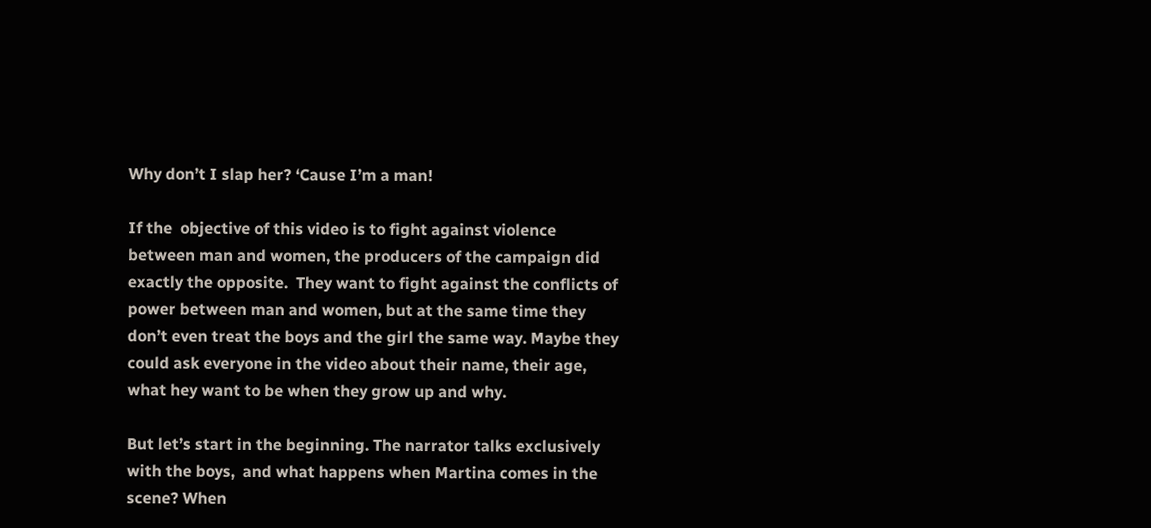Why don’t I slap her? ‘Cause I’m a man!

If the  objective of this video is to fight against violence between man and women, the producers of the campaign did exactly the opposite.  They want to fight against the conflicts of power between man and women, but at the same time they don’t even treat the boys and the girl the same way. Maybe they could ask everyone in the video about their name, their age, what hey want to be when they grow up and why.

But let’s start in the beginning. The narrator talks exclusively with the boys,  and what happens when Martina comes in the scene? When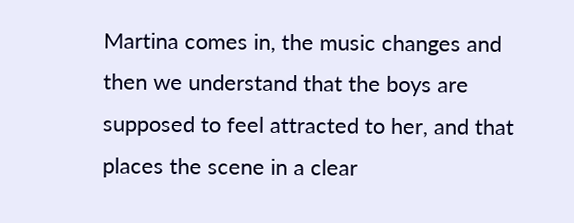Martina comes in, the music changes and then we understand that the boys are supposed to feel attracted to her, and that places the scene in a clear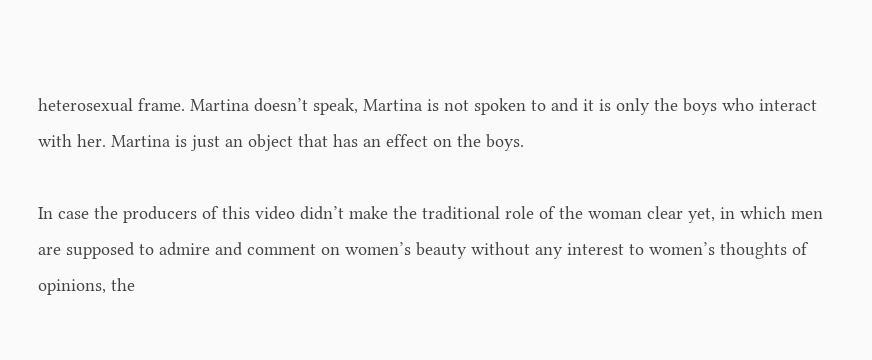heterosexual frame. Martina doesn’t speak, Martina is not spoken to and it is only the boys who interact with her. Martina is just an object that has an effect on the boys.

In case the producers of this video didn’t make the traditional role of the woman clear yet, in which men are supposed to admire and comment on women’s beauty without any interest to women’s thoughts of opinions, the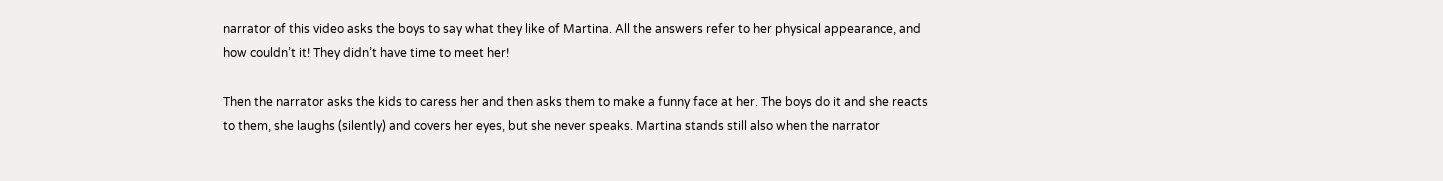narrator of this video asks the boys to say what they like of Martina. All the answers refer to her physical appearance, and how couldn’t it! They didn’t have time to meet her!

Then the narrator asks the kids to caress her and then asks them to make a funny face at her. The boys do it and she reacts to them, she laughs (silently) and covers her eyes, but she never speaks. Martina stands still also when the narrator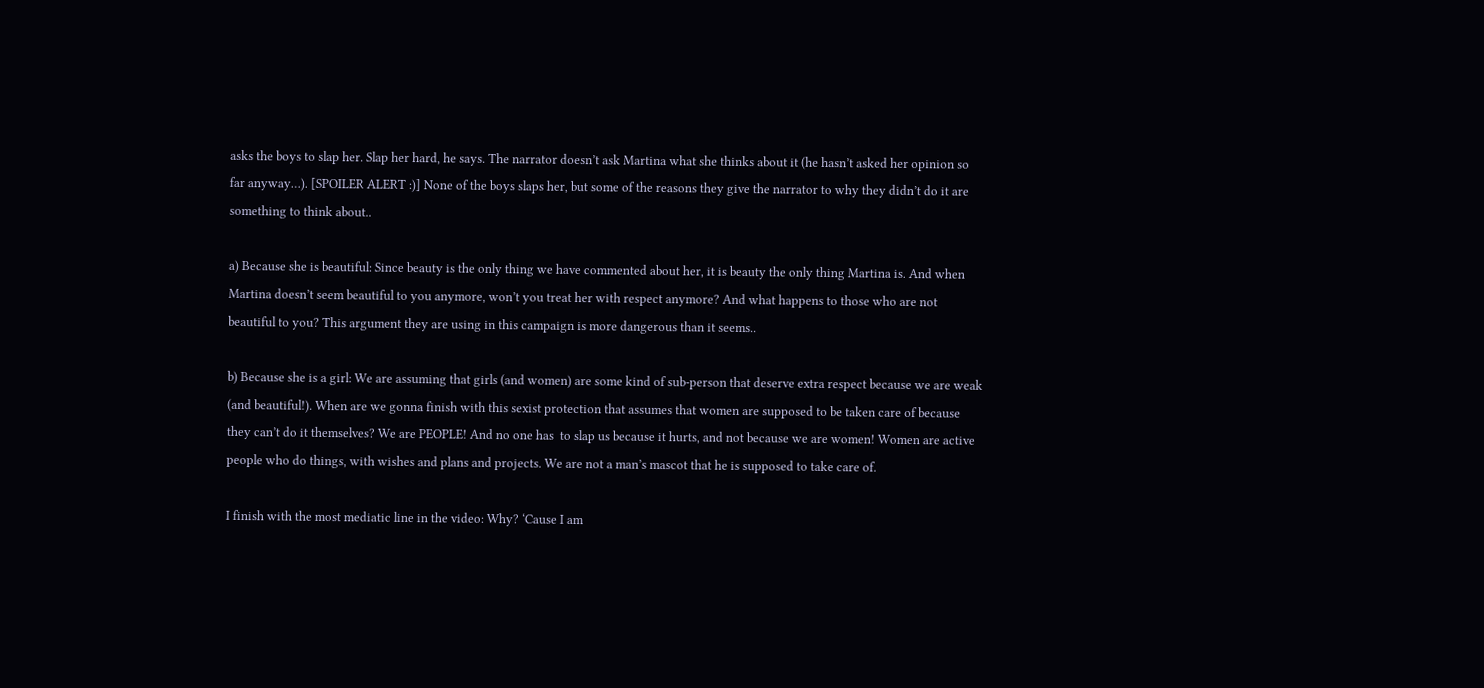asks the boys to slap her. Slap her hard, he says. The narrator doesn’t ask Martina what she thinks about it (he hasn’t asked her opinion so far anyway…). [SPOILER ALERT :)] None of the boys slaps her, but some of the reasons they give the narrator to why they didn’t do it are something to think about..

a) Because she is beautiful: Since beauty is the only thing we have commented about her, it is beauty the only thing Martina is. And when Martina doesn’t seem beautiful to you anymore, won’t you treat her with respect anymore? And what happens to those who are not beautiful to you? This argument they are using in this campaign is more dangerous than it seems..

b) Because she is a girl: We are assuming that girls (and women) are some kind of sub-person that deserve extra respect because we are weak (and beautiful!). When are we gonna finish with this sexist protection that assumes that women are supposed to be taken care of because they can’t do it themselves? We are PEOPLE! And no one has  to slap us because it hurts, and not because we are women! Women are active people who do things, with wishes and plans and projects. We are not a man’s mascot that he is supposed to take care of.

I finish with the most mediatic line in the video: Why? ‘Cause I am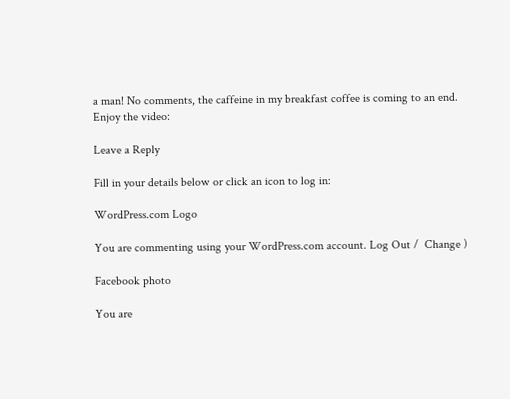a man! No comments, the caffeine in my breakfast coffee is coming to an end.  Enjoy the video:

Leave a Reply

Fill in your details below or click an icon to log in:

WordPress.com Logo

You are commenting using your WordPress.com account. Log Out /  Change )

Facebook photo

You are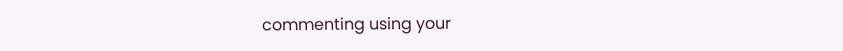commenting using your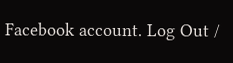Facebook account. Log Out /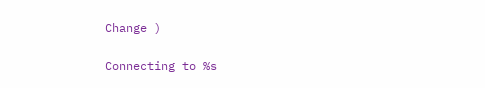Change )

Connecting to %s